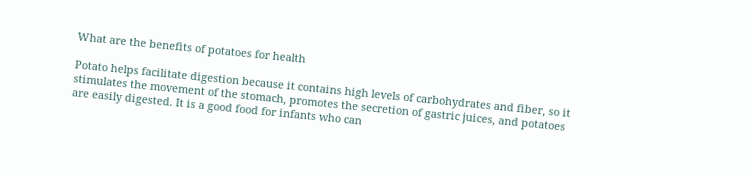What are the benefits of potatoes for health

Potato helps facilitate digestion because it contains high levels of carbohydrates and fiber, so it stimulates the movement of the stomach, promotes the secretion of gastric juices, and potatoes are easily digested. It is a good food for infants who can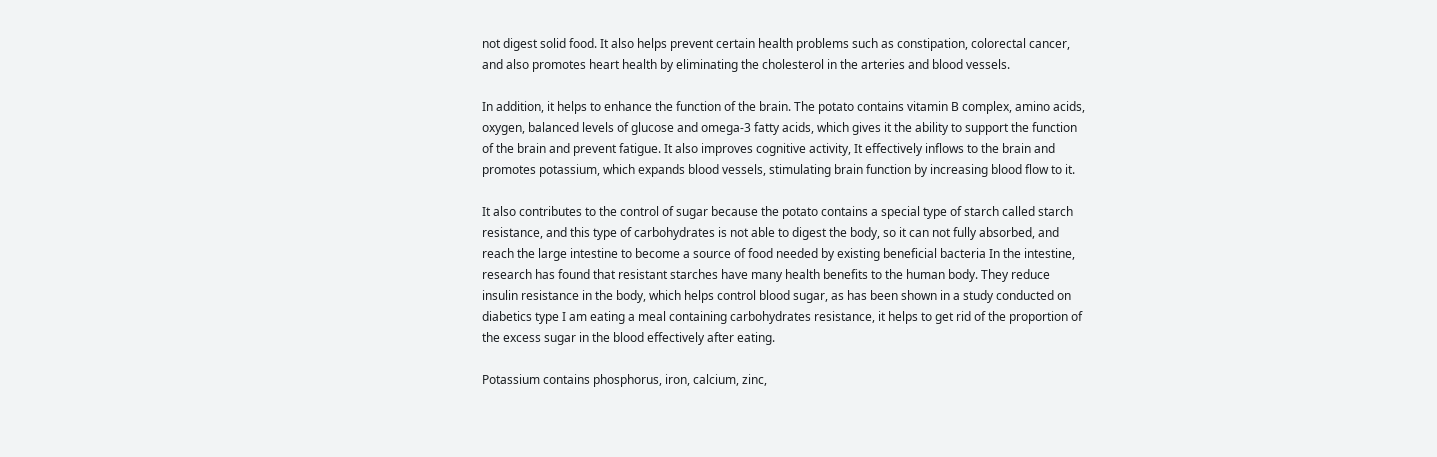not digest solid food. It also helps prevent certain health problems such as constipation, colorectal cancer, and also promotes heart health by eliminating the cholesterol in the arteries and blood vessels.

In addition, it helps to enhance the function of the brain. The potato contains vitamin B complex, amino acids, oxygen, balanced levels of glucose and omega-3 fatty acids, which gives it the ability to support the function of the brain and prevent fatigue. It also improves cognitive activity, It effectively inflows to the brain and promotes potassium, which expands blood vessels, stimulating brain function by increasing blood flow to it.

It also contributes to the control of sugar because the potato contains a special type of starch called starch resistance, and this type of carbohydrates is not able to digest the body, so it can not fully absorbed, and reach the large intestine to become a source of food needed by existing beneficial bacteria In the intestine, research has found that resistant starches have many health benefits to the human body. They reduce insulin resistance in the body, which helps control blood sugar, as has been shown in a study conducted on diabetics type I am eating a meal containing carbohydrates resistance, it helps to get rid of the proportion of the excess sugar in the blood effectively after eating.

Potassium contains phosphorus, iron, calcium, zinc,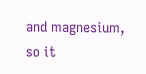and magnesium, so it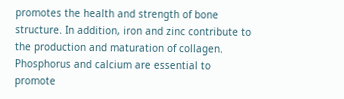promotes the health and strength of bone structure. In addition, iron and zinc contribute to the production and maturation of collagen. Phosphorus and calcium are essential to promote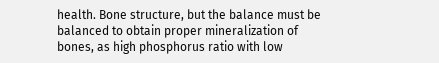health. Bone structure, but the balance must be balanced to obtain proper mineralization of bones, as high phosphorus ratio with low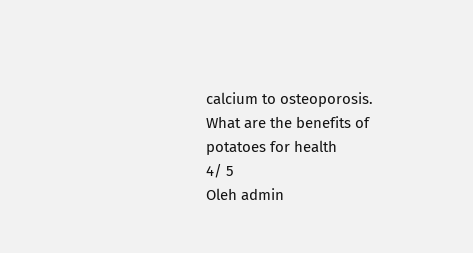calcium to osteoporosis.
What are the benefits of potatoes for health
4/ 5
Oleh admin